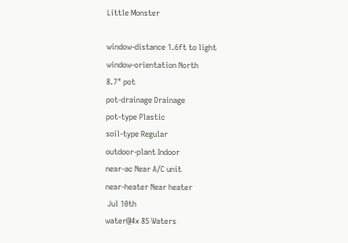Little Monster

window-distance 1.6ft to light
window-orientation North
8.7" pot
pot-drainage Drainage
pot-type Plastic
soil-type Regular
outdoor-plant Indoor
near-ac Near A/C unit
near-heater Near heater
 Jul 10th
water@4x 85 Waters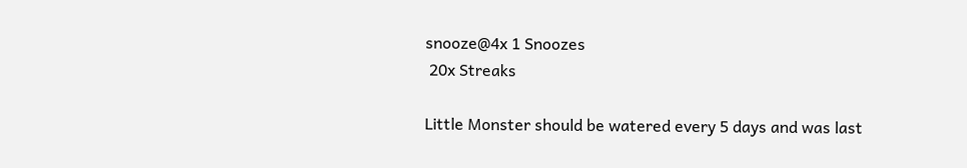snooze@4x 1 Snoozes
 20x Streaks

Little Monster should be watered every 5 days and was last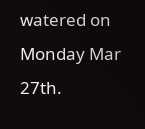watered on Monday Mar 27th.